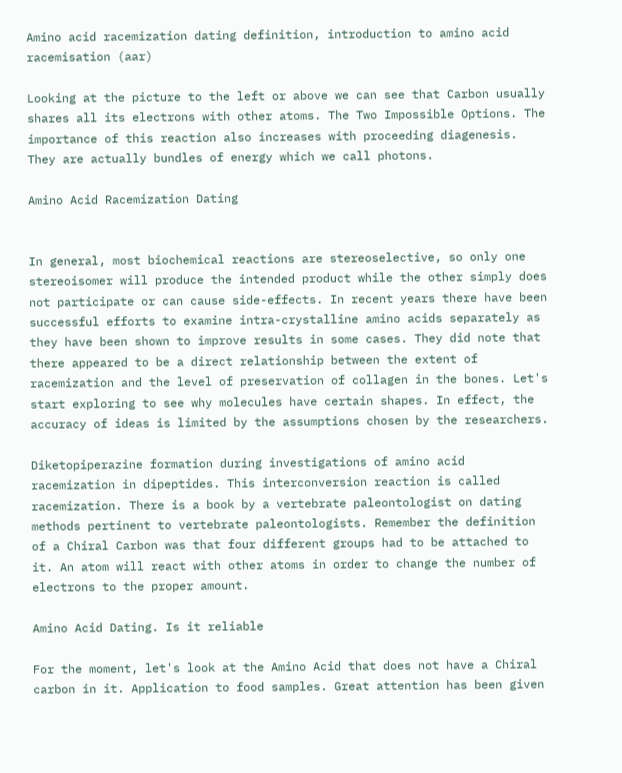Amino acid racemization dating definition, introduction to amino acid racemisation (aar)

Looking at the picture to the left or above we can see that Carbon usually shares all its electrons with other atoms. The Two Impossible Options. The importance of this reaction also increases with proceeding diagenesis. They are actually bundles of energy which we call photons.

Amino Acid Racemization Dating


In general, most biochemical reactions are stereoselective, so only one stereoisomer will produce the intended product while the other simply does not participate or can cause side-effects. In recent years there have been successful efforts to examine intra-crystalline amino acids separately as they have been shown to improve results in some cases. They did note that there appeared to be a direct relationship between the extent of racemization and the level of preservation of collagen in the bones. Let's start exploring to see why molecules have certain shapes. In effect, the accuracy of ideas is limited by the assumptions chosen by the researchers.

Diketopiperazine formation during investigations of amino acid racemization in dipeptides. This interconversion reaction is called racemization. There is a book by a vertebrate paleontologist on dating methods pertinent to vertebrate paleontologists. Remember the definition of a Chiral Carbon was that four different groups had to be attached to it. An atom will react with other atoms in order to change the number of electrons to the proper amount.

Amino Acid Dating. Is it reliable

For the moment, let's look at the Amino Acid that does not have a Chiral carbon in it. Application to food samples. Great attention has been given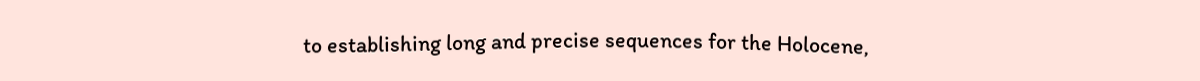to establishing long and precise sequences for the Holocene,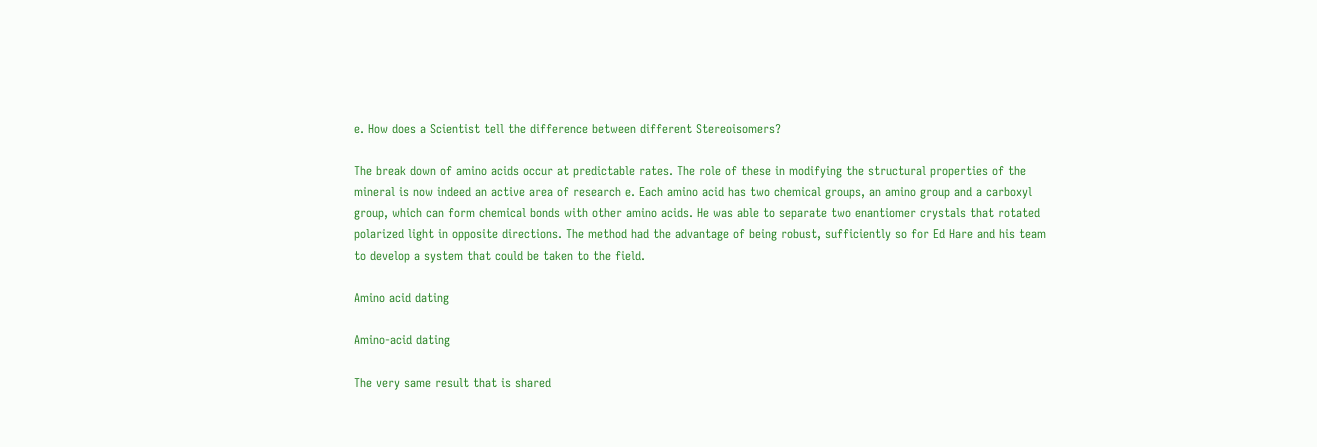e. How does a Scientist tell the difference between different Stereoisomers?

The break down of amino acids occur at predictable rates. The role of these in modifying the structural properties of the mineral is now indeed an active area of research e. Each amino acid has two chemical groups, an amino group and a carboxyl group, which can form chemical bonds with other amino acids. He was able to separate two enantiomer crystals that rotated polarized light in opposite directions. The method had the advantage of being robust, sufficiently so for Ed Hare and his team to develop a system that could be taken to the field.

Amino acid dating

Amino-acid dating

The very same result that is shared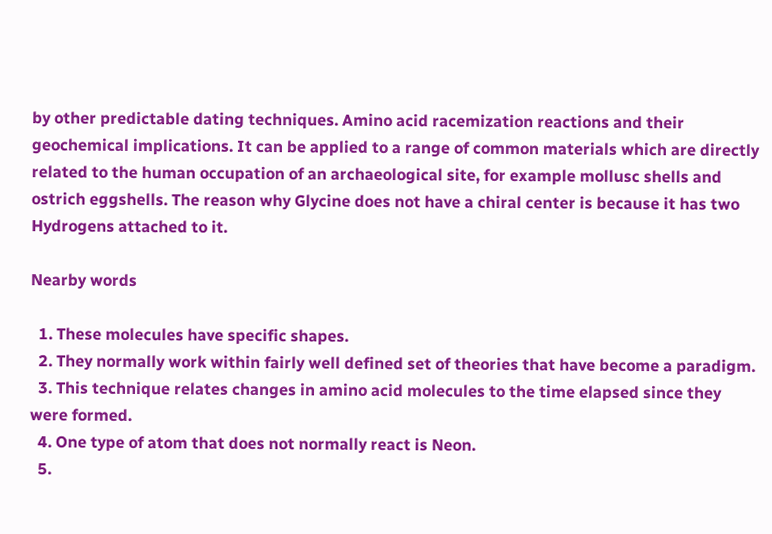by other predictable dating techniques. Amino acid racemization reactions and their geochemical implications. It can be applied to a range of common materials which are directly related to the human occupation of an archaeological site, for example mollusc shells and ostrich eggshells. The reason why Glycine does not have a chiral center is because it has two Hydrogens attached to it.

Nearby words

  1. These molecules have specific shapes.
  2. They normally work within fairly well defined set of theories that have become a paradigm.
  3. This technique relates changes in amino acid molecules to the time elapsed since they were formed.
  4. One type of atom that does not normally react is Neon.
  5.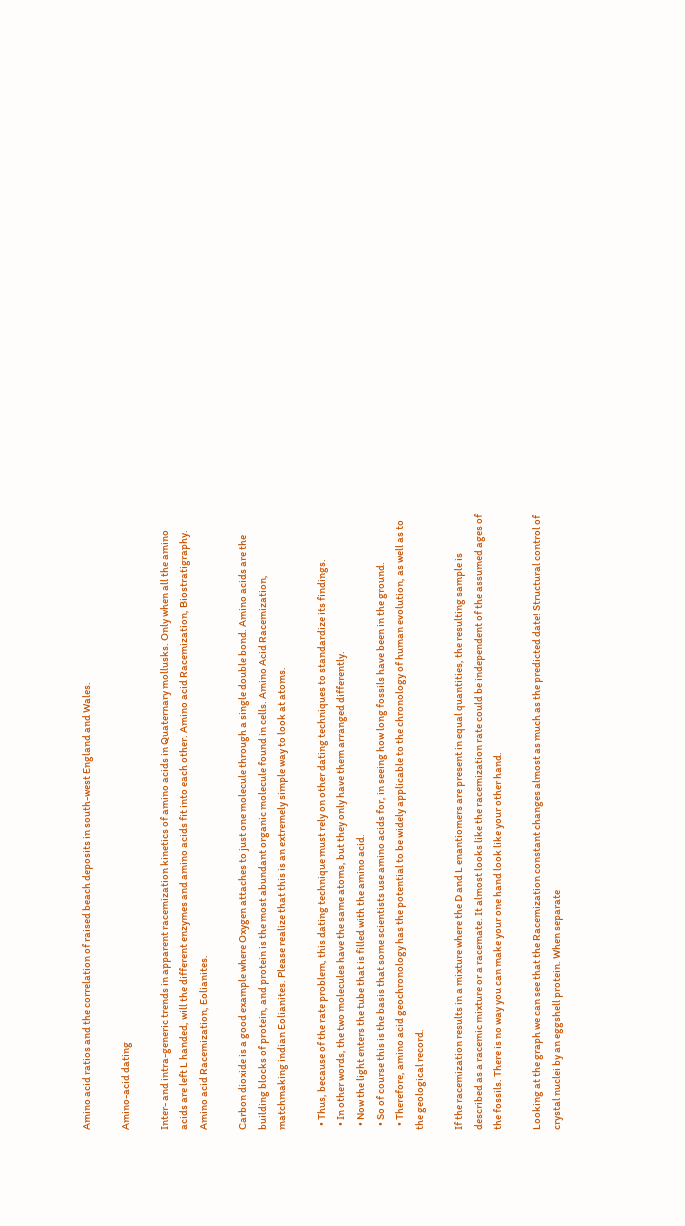Amino acid ratios and the correlation of raised beach deposits in south-west England and Wales.

Amino-acid dating

Inter- and intra-generic trends in apparent racemization kinetics of amino acids in Quaternary mollusks. Only when all the amino acids are left L handed, will the different enzymes and amino acids fit into each other. Amino acid Racemization, Biostratigraphy. Amino acid Racemization, Eolianites.

Carbon dioxide is a good example where Oxygen attaches to just one molecule through a single double bond. Amino acids are the building blocks of protein, and protein is the most abundant organic molecule found in cells. Amino Acid Racemization, matchmaking indian Eolianites. Please realize that this is an extremely simple way to look at atoms.

  • Thus, because of the rate problem, this dating technique must rely on other dating techniques to standardize its findings.
  • In other words, the two molecules have the same atoms, but they only have them arranged differently.
  • Now the light enters the tube that is filled with the amino acid.
  • So of course this is the basis that some scientists use amino acids for, in seeing how long fossils have been in the ground.
  • Therefore, amino acid geochronology has the potential to be widely applicable to the chronology of human evolution, as well as to the geological record.

If the racemization results in a mixture where the D and L enantiomers are present in equal quantities, the resulting sample is described as a racemic mixture or a racemate. It almost looks like the racemization rate could be independent of the assumed ages of the fossils. There is no way you can make your one hand look like your other hand.

Looking at the graph we can see that the Racemization constant changes almost as much as the predicted date! Structural control of crystal nuclei by an eggshell protein. When separate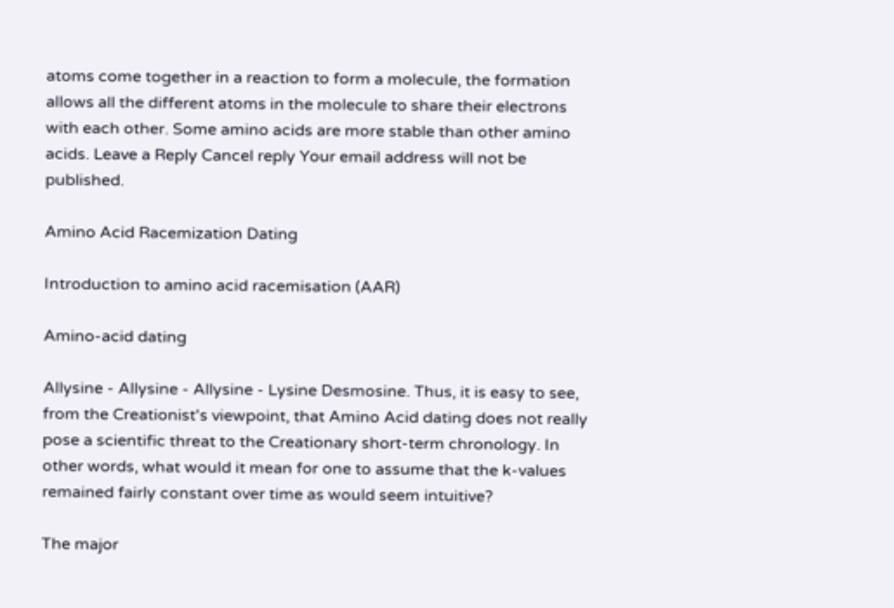atoms come together in a reaction to form a molecule, the formation allows all the different atoms in the molecule to share their electrons with each other. Some amino acids are more stable than other amino acids. Leave a Reply Cancel reply Your email address will not be published.

Amino Acid Racemization Dating

Introduction to amino acid racemisation (AAR)

Amino-acid dating

Allysine - Allysine - Allysine - Lysine Desmosine. Thus, it is easy to see, from the Creationist's viewpoint, that Amino Acid dating does not really pose a scientific threat to the Creationary short-term chronology. In other words, what would it mean for one to assume that the k-values remained fairly constant over time as would seem intuitive?

The major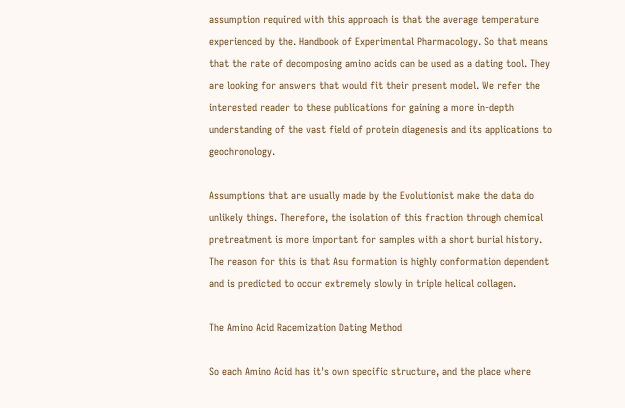assumption required with this approach is that the average temperature experienced by the. Handbook of Experimental Pharmacology. So that means that the rate of decomposing amino acids can be used as a dating tool. They are looking for answers that would fit their present model. We refer the interested reader to these publications for gaining a more in-depth understanding of the vast field of protein diagenesis and its applications to geochronology.

Assumptions that are usually made by the Evolutionist make the data do unlikely things. Therefore, the isolation of this fraction through chemical pretreatment is more important for samples with a short burial history. The reason for this is that Asu formation is highly conformation dependent and is predicted to occur extremely slowly in triple helical collagen.

The Amino Acid Racemization Dating Method

So each Amino Acid has it's own specific structure, and the place where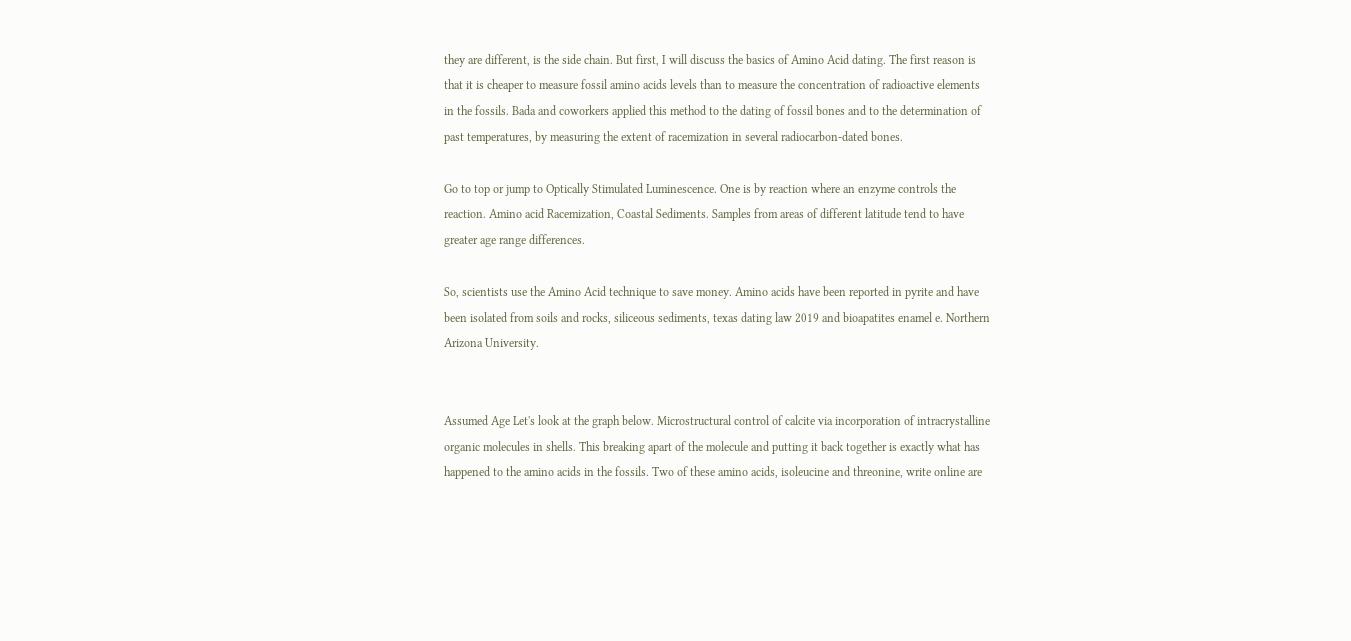they are different, is the side chain. But first, I will discuss the basics of Amino Acid dating. The first reason is that it is cheaper to measure fossil amino acids levels than to measure the concentration of radioactive elements in the fossils. Bada and coworkers applied this method to the dating of fossil bones and to the determination of past temperatures, by measuring the extent of racemization in several radiocarbon-dated bones.

Go to top or jump to Optically Stimulated Luminescence. One is by reaction where an enzyme controls the reaction. Amino acid Racemization, Coastal Sediments. Samples from areas of different latitude tend to have greater age range differences.

So, scientists use the Amino Acid technique to save money. Amino acids have been reported in pyrite and have been isolated from soils and rocks, siliceous sediments, texas dating law 2019 and bioapatites enamel e. Northern Arizona University.


Assumed Age Let's look at the graph below. Microstructural control of calcite via incorporation of intracrystalline organic molecules in shells. This breaking apart of the molecule and putting it back together is exactly what has happened to the amino acids in the fossils. Two of these amino acids, isoleucine and threonine, write online are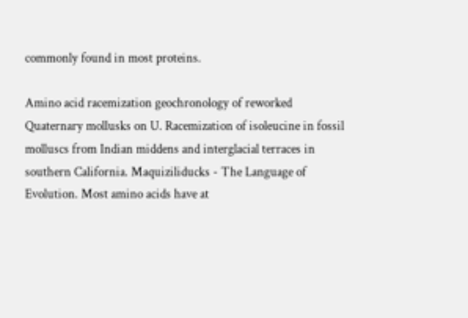commonly found in most proteins.

Amino acid racemization geochronology of reworked Quaternary mollusks on U. Racemization of isoleucine in fossil molluscs from Indian middens and interglacial terraces in southern California. Maquiziliducks - The Language of Evolution. Most amino acids have at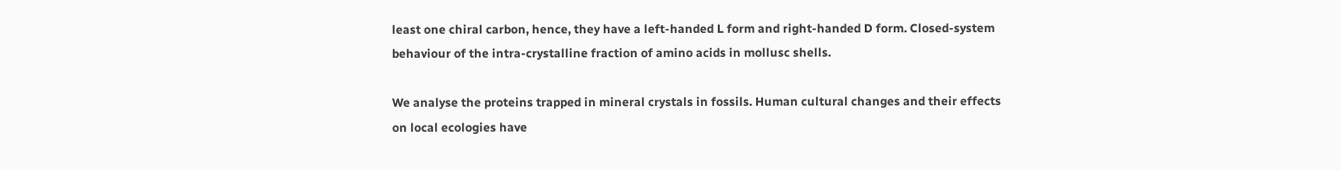least one chiral carbon, hence, they have a left-handed L form and right-handed D form. Closed-system behaviour of the intra-crystalline fraction of amino acids in mollusc shells.

We analyse the proteins trapped in mineral crystals in fossils. Human cultural changes and their effects on local ecologies have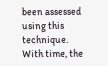been assessed using this technique. With time, the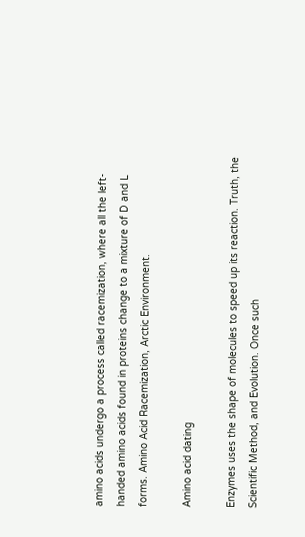amino acids undergo a process called racemization, where all the left-handed amino acids found in proteins change to a mixture of D and L forms. Amino Acid Racemization, Arctic Environment.

Amino acid dating

Enzymes uses the shape of molecules to speed up its reaction. Truth, the Scientific Method, and Evolution. Once such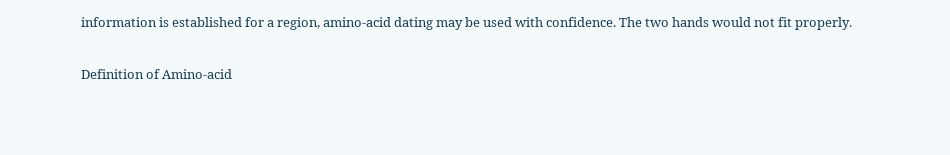information is established for a region, amino-acid dating may be used with confidence. The two hands would not fit properly.


Definition of Amino-acid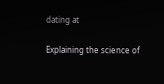dating at

Explaining the science of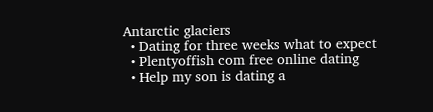Antarctic glaciers
  • Dating for three weeks what to expect
  • Plentyoffish com free online dating
  • Help my son is dating a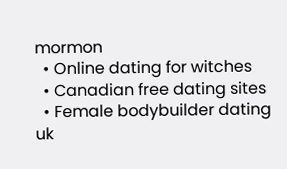mormon
  • Online dating for witches
  • Canadian free dating sites
  • Female bodybuilder dating uk